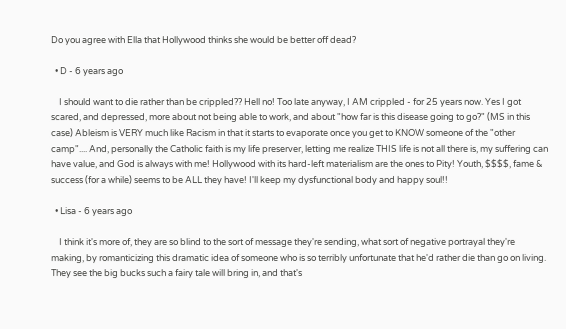Do you agree with Ella that Hollywood thinks she would be better off dead?

  • D - 6 years ago

    I should want to die rather than be crippled?? Hell no! Too late anyway, I AM crippled - for 25 years now. Yes I got scared, and depressed, more about not being able to work, and about "how far is this disease going to go?" (MS in this case) Ableism is VERY much like Racism in that it starts to evaporate once you get to KNOW someone of the "other camp".... And, personally the Catholic faith is my life preserver, letting me realize THIS life is not all there is, my suffering can have value, and God is always with me! Hollywood with its hard-left materialism are the ones to Pity! Youth, $$$$, fame & success (for a while) seems to be ALL they have! I'll keep my dysfunctional body and happy soul!!

  • Lisa - 6 years ago

    I think it's more of, they are so blind to the sort of message they're sending, what sort of negative portrayal they're making, by romanticizing this dramatic idea of someone who is so terribly unfortunate that he'd rather die than go on living. They see the big bucks such a fairy tale will bring in, and that's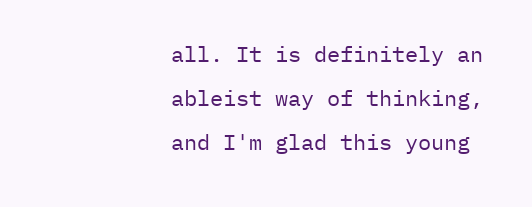all. It is definitely an ableist way of thinking, and I'm glad this young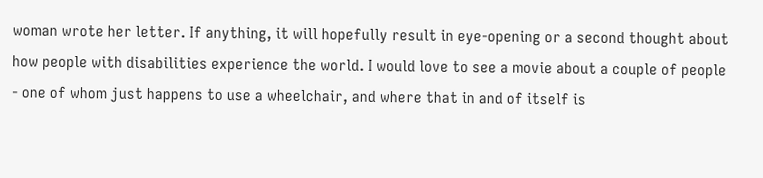woman wrote her letter. If anything, it will hopefully result in eye-opening or a second thought about how people with disabilities experience the world. I would love to see a movie about a couple of people - one of whom just happens to use a wheelchair, and where that in and of itself is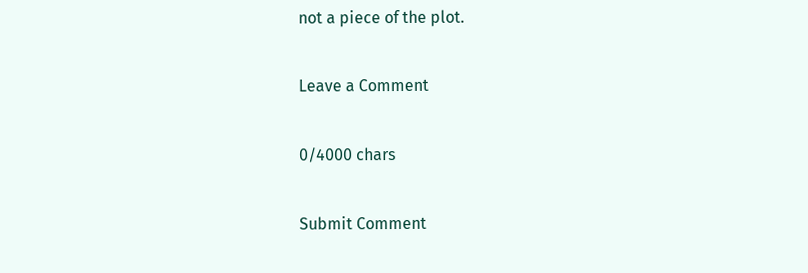not a piece of the plot.

Leave a Comment

0/4000 chars

Submit Comment